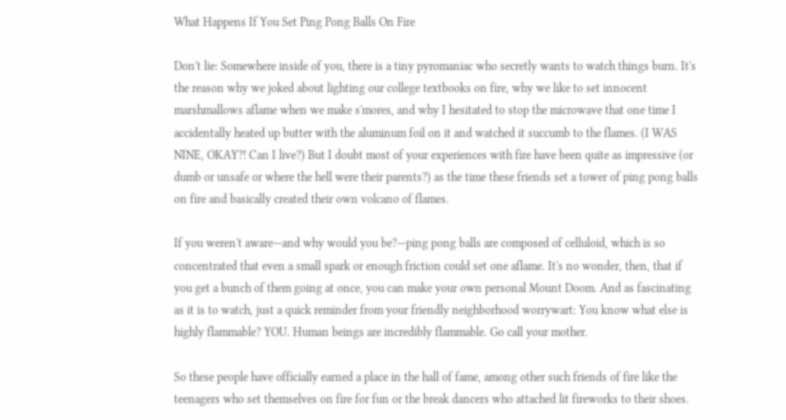What Happens If You Set Ping Pong Balls On Fire

Don't lie: Somewhere inside of you, there is a tiny pyromaniac who secretly wants to watch things burn. It's the reason why we joked about lighting our college textbooks on fire, why we like to set innocent marshmallows aflame when we make s'mores, and why I hesitated to stop the microwave that one time I accidentally heated up butter with the aluminum foil on it and watched it succumb to the flames. (I WAS NINE, OKAY?! Can I live?) But I doubt most of your experiences with fire have been quite as impressive (or dumb or unsafe or where the hell were their parents?) as the time these friends set a tower of ping pong balls on fire and basically created their own volcano of flames.

If you weren't aware—and why would you be?—ping pong balls are composed of celluloid, which is so concentrated that even a small spark or enough friction could set one aflame. It's no wonder, then, that if you get a bunch of them going at once, you can make your own personal Mount Doom. And as fascinating as it is to watch, just a quick reminder from your friendly neighborhood worrywart: You know what else is highly flammable? YOU. Human beings are incredibly flammable. Go call your mother.

So these people have officially earned a place in the hall of fame, among other such friends of fire like the teenagers who set themselves on fire for fun or the break dancers who attached lit fireworks to their shoes.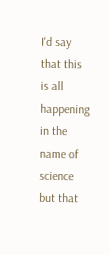I'd say that this is all happening in the name of science but that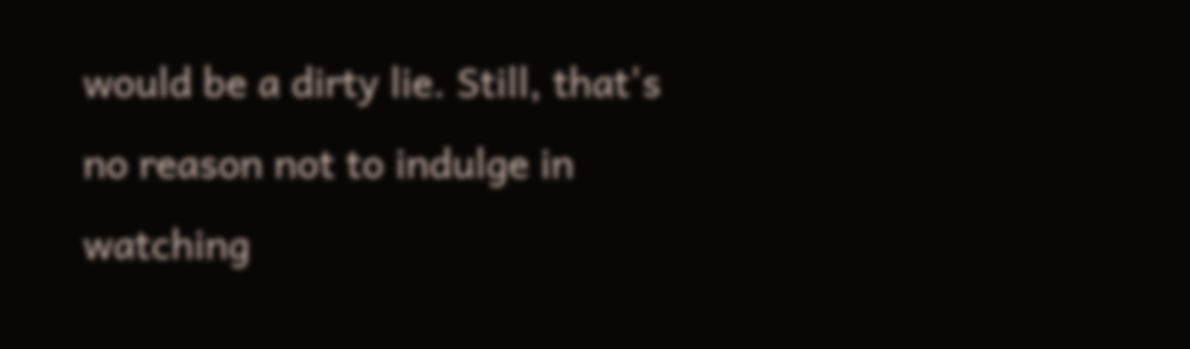would be a dirty lie. Still, that's no reason not to indulge in watching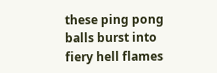these ping pong balls burst into fiery hell flames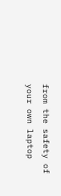from the safety of your own laptop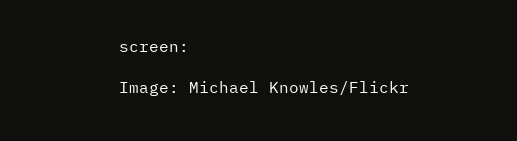screen:

Image: Michael Knowles/Flickr